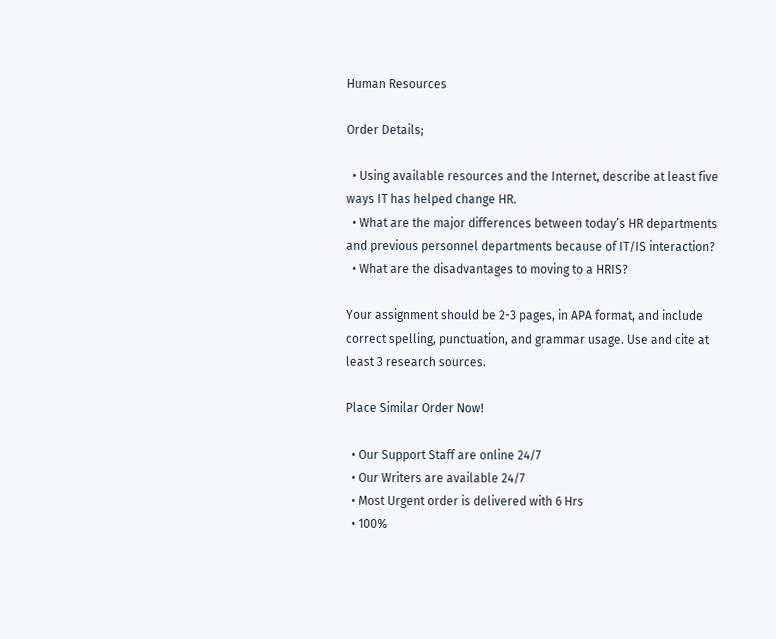Human Resources

Order Details;

  • Using available resources and the Internet, describe at least five ways IT has helped change HR.
  • What are the major differences between today’s HR departments and previous personnel departments because of IT/IS interaction?
  • What are the disadvantages to moving to a HRIS?

Your assignment should be 2-3 pages, in APA format, and include correct spelling, punctuation, and grammar usage. Use and cite at least 3 research sources.

Place Similar Order Now!

  • Our Support Staff are online 24/7
  • Our Writers are available 24/7
  • Most Urgent order is delivered with 6 Hrs
  • 100%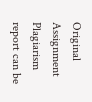Original Assignment Plagiarism report can be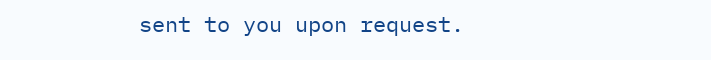sent to you upon request.